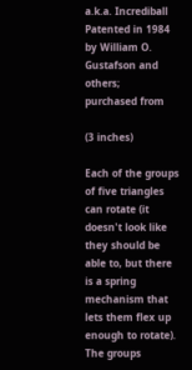a.k.a. Incrediball
Patented in 1984 by William O. Gustafson and others;
purchased from

(3 inches)

Each of the groups of five triangles can rotate (it doesn't look like they should be able to, but there is a spring mechanism that lets them flex up enough to rotate). The groups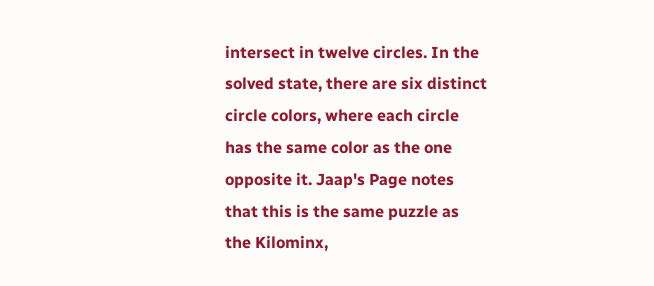intersect in twelve circles. In the solved state, there are six distinct circle colors, where each circle has the same color as the one opposite it. Jaap's Page notes that this is the same puzzle as the Kilominx,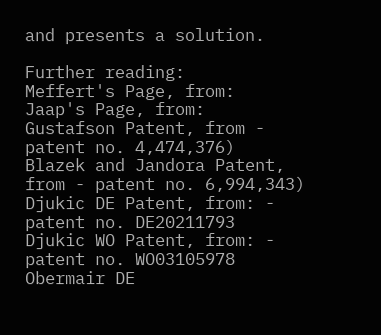and presents a solution.

Further reading:
Meffert's Page, from:
Jaap's Page, from:
Gustafson Patent, from - patent no. 4,474,376)
Blazek and Jandora Patent, from - patent no. 6,994,343)
Djukic DE Patent, from: - patent no. DE20211793
Djukic WO Patent, from: - patent no. WO03105978
Obermair DE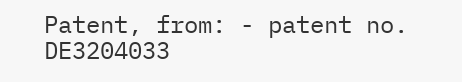Patent, from: - patent no. DE3204033